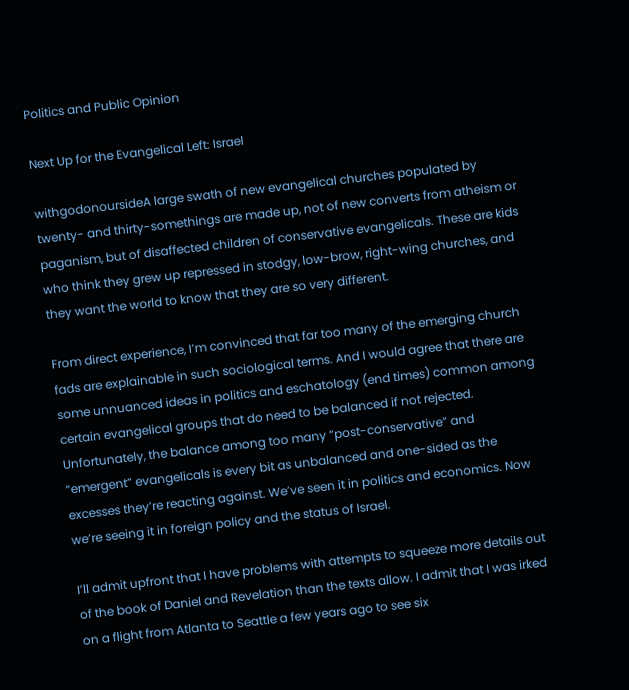Politics and Public Opinion

Next Up for the Evangelical Left: Israel

withgodonoursideA large swath of new evangelical churches populated by twenty- and thirty-somethings are made up, not of new converts from atheism or paganism, but of disaffected children of conservative evangelicals. These are kids who think they grew up repressed in stodgy, low-brow, right-wing churches, and they want the world to know that they are so very different.

From direct experience, I’m convinced that far too many of the emerging church fads are explainable in such sociological terms. And I would agree that there are some unnuanced ideas in politics and eschatology (end times) common among certain evangelical groups that do need to be balanced if not rejected. Unfortunately, the balance among too many “post-conservative” and “emergent” evangelicals is every bit as unbalanced and one-sided as the excesses they’re reacting against. We’ve seen it in politics and economics. Now we’re seeing it in foreign policy and the status of Israel.

I’ll admit upfront that I have problems with attempts to squeeze more details out of the book of Daniel and Revelation than the texts allow. I admit that I was irked on a flight from Atlanta to Seattle a few years ago to see six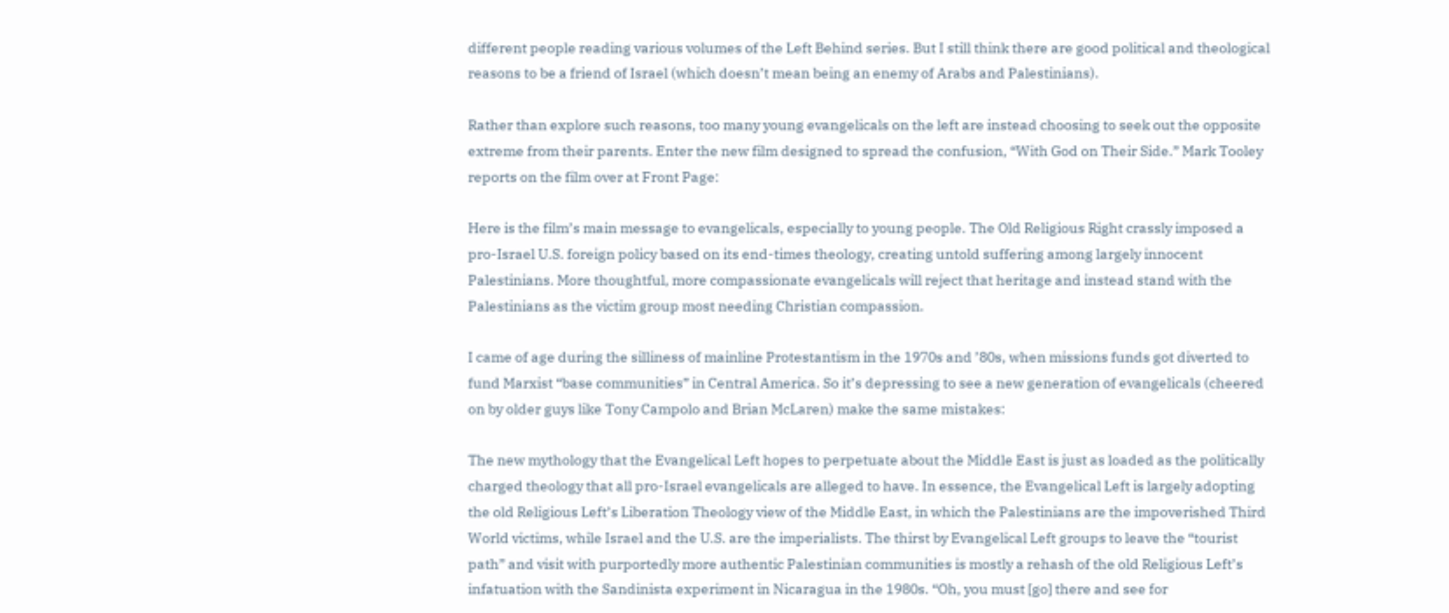different people reading various volumes of the Left Behind series. But I still think there are good political and theological reasons to be a friend of Israel (which doesn’t mean being an enemy of Arabs and Palestinians).

Rather than explore such reasons, too many young evangelicals on the left are instead choosing to seek out the opposite extreme from their parents. Enter the new film designed to spread the confusion, “With God on Their Side.” Mark Tooley reports on the film over at Front Page:

Here is the film’s main message to evangelicals, especially to young people. The Old Religious Right crassly imposed a pro-Israel U.S. foreign policy based on its end-times theology, creating untold suffering among largely innocent Palestinians. More thoughtful, more compassionate evangelicals will reject that heritage and instead stand with the Palestinians as the victim group most needing Christian compassion.

I came of age during the silliness of mainline Protestantism in the 1970s and ’80s, when missions funds got diverted to fund Marxist “base communities” in Central America. So it’s depressing to see a new generation of evangelicals (cheered on by older guys like Tony Campolo and Brian McLaren) make the same mistakes:

The new mythology that the Evangelical Left hopes to perpetuate about the Middle East is just as loaded as the politically charged theology that all pro-Israel evangelicals are alleged to have. In essence, the Evangelical Left is largely adopting the old Religious Left’s Liberation Theology view of the Middle East, in which the Palestinians are the impoverished Third World victims, while Israel and the U.S. are the imperialists. The thirst by Evangelical Left groups to leave the “tourist path” and visit with purportedly more authentic Palestinian communities is mostly a rehash of the old Religious Left’s infatuation with the Sandinista experiment in Nicaragua in the 1980s. “Oh, you must [go] there and see for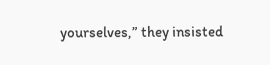yourselves,” they insisted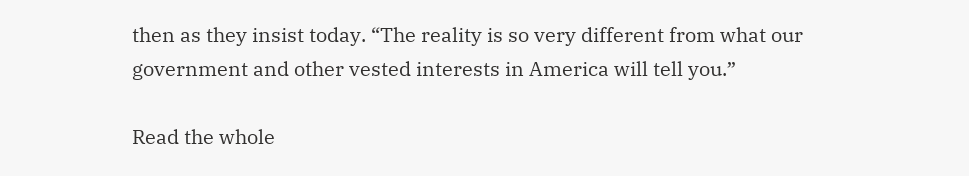then as they insist today. “The reality is so very different from what our government and other vested interests in America will tell you.”

Read the whole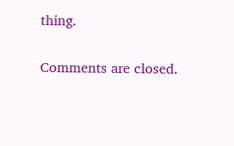thing.

Comments are closed.